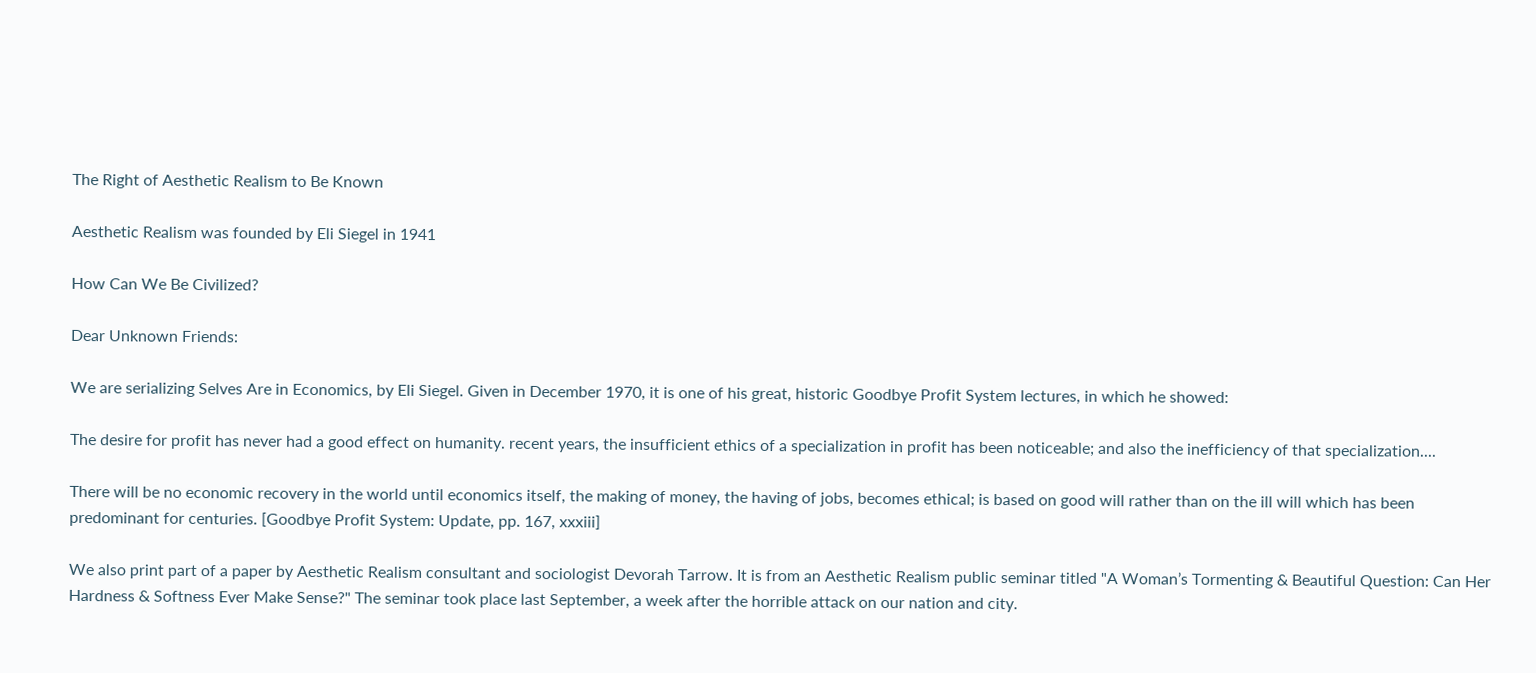The Right of Aesthetic Realism to Be Known

Aesthetic Realism was founded by Eli Siegel in 1941

How Can We Be Civilized?

Dear Unknown Friends:

We are serializing Selves Are in Economics, by Eli Siegel. Given in December 1970, it is one of his great, historic Goodbye Profit System lectures, in which he showed:

The desire for profit has never had a good effect on humanity. recent years, the insufficient ethics of a specialization in profit has been noticeable; and also the inefficiency of that specialization....

There will be no economic recovery in the world until economics itself, the making of money, the having of jobs, becomes ethical; is based on good will rather than on the ill will which has been predominant for centuries. [Goodbye Profit System: Update, pp. 167, xxxiii]

We also print part of a paper by Aesthetic Realism consultant and sociologist Devorah Tarrow. It is from an Aesthetic Realism public seminar titled "A Woman’s Tormenting & Beautiful Question: Can Her Hardness & Softness Ever Make Sense?" The seminar took place last September, a week after the horrible attack on our nation and city.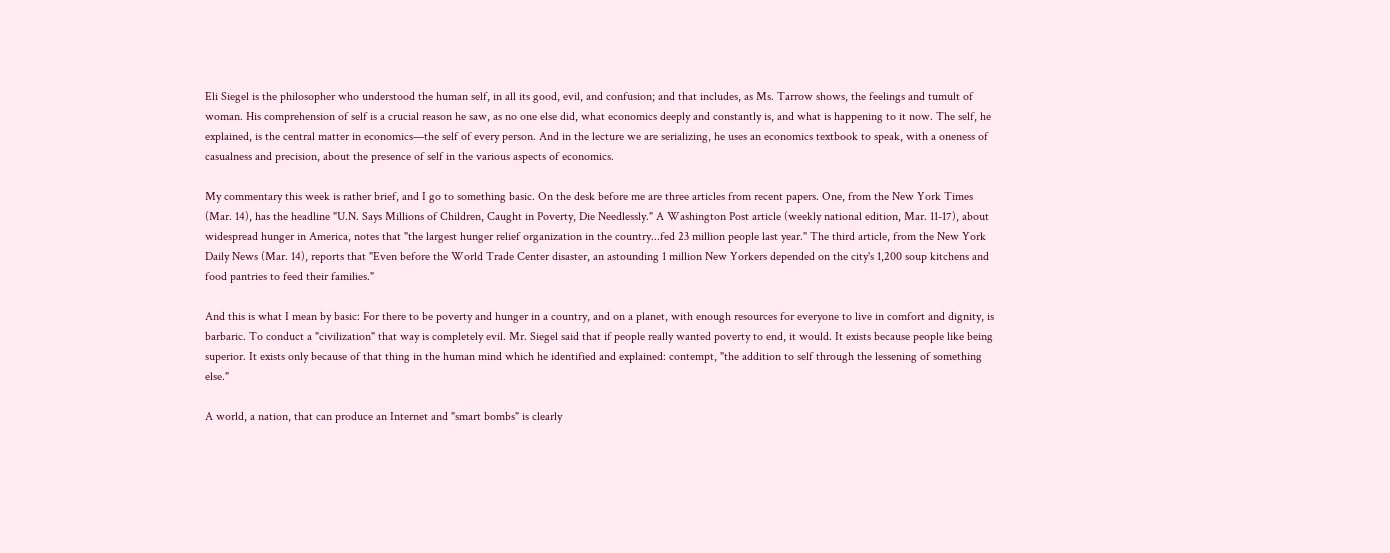Eli Siegel is the philosopher who understood the human self, in all its good, evil, and confusion; and that includes, as Ms. Tarrow shows, the feelings and tumult of woman. His comprehension of self is a crucial reason he saw, as no one else did, what economics deeply and constantly is, and what is happening to it now. The self, he explained, is the central matter in economics—the self of every person. And in the lecture we are serializing, he uses an economics textbook to speak, with a oneness of casualness and precision, about the presence of self in the various aspects of economics.

My commentary this week is rather brief, and I go to something basic. On the desk before me are three articles from recent papers. One, from the New York Times (Mar. 14), has the headline "U.N. Says Millions of Children, Caught in Poverty, Die Needlessly." A Washington Post article (weekly national edition, Mar. 11-17), about widespread hunger in America, notes that "the largest hunger relief organization in the country...fed 23 million people last year." The third article, from the New York Daily News (Mar. 14), reports that "Even before the World Trade Center disaster, an astounding 1 million New Yorkers depended on the city's 1,200 soup kitchens and food pantries to feed their families."

And this is what I mean by basic: For there to be poverty and hunger in a country, and on a planet, with enough resources for everyone to live in comfort and dignity, is barbaric. To conduct a "civilization" that way is completely evil. Mr. Siegel said that if people really wanted poverty to end, it would. It exists because people like being superior. It exists only because of that thing in the human mind which he identified and explained: contempt, "the addition to self through the lessening of something else."

A world, a nation, that can produce an Internet and "smart bombs" is clearly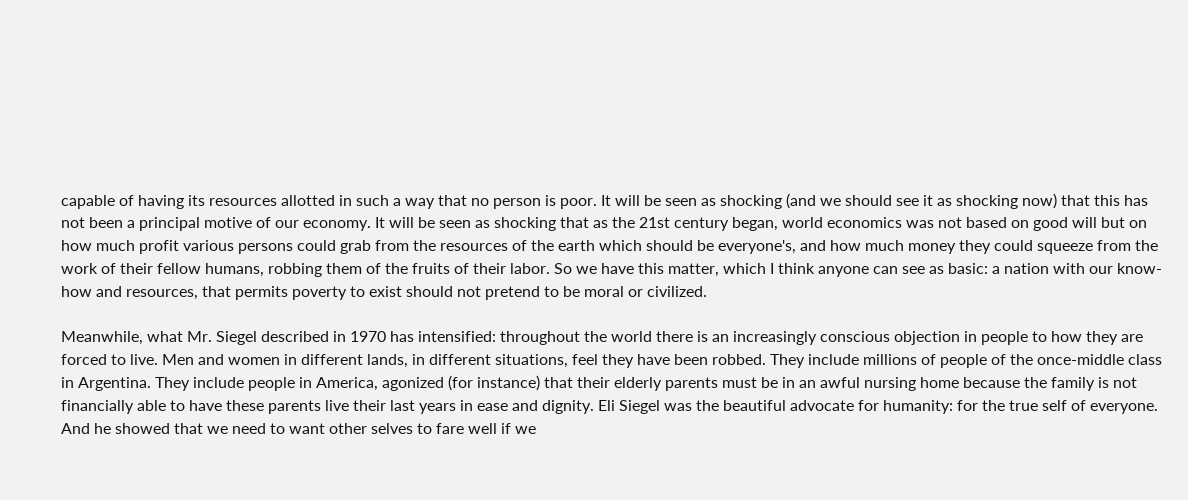capable of having its resources allotted in such a way that no person is poor. It will be seen as shocking (and we should see it as shocking now) that this has not been a principal motive of our economy. It will be seen as shocking that as the 21st century began, world economics was not based on good will but on how much profit various persons could grab from the resources of the earth which should be everyone's, and how much money they could squeeze from the work of their fellow humans, robbing them of the fruits of their labor. So we have this matter, which I think anyone can see as basic: a nation with our know-how and resources, that permits poverty to exist should not pretend to be moral or civilized.

Meanwhile, what Mr. Siegel described in 1970 has intensified: throughout the world there is an increasingly conscious objection in people to how they are forced to live. Men and women in different lands, in different situations, feel they have been robbed. They include millions of people of the once-middle class in Argentina. They include people in America, agonized (for instance) that their elderly parents must be in an awful nursing home because the family is not financially able to have these parents live their last years in ease and dignity. Eli Siegel was the beautiful advocate for humanity: for the true self of everyone. And he showed that we need to want other selves to fare well if we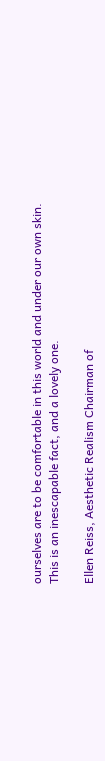ourselves are to be comfortable in this world and under our own skin. This is an inescapable fact, and a lovely one.

Ellen Reiss, Aesthetic Realism Chairman of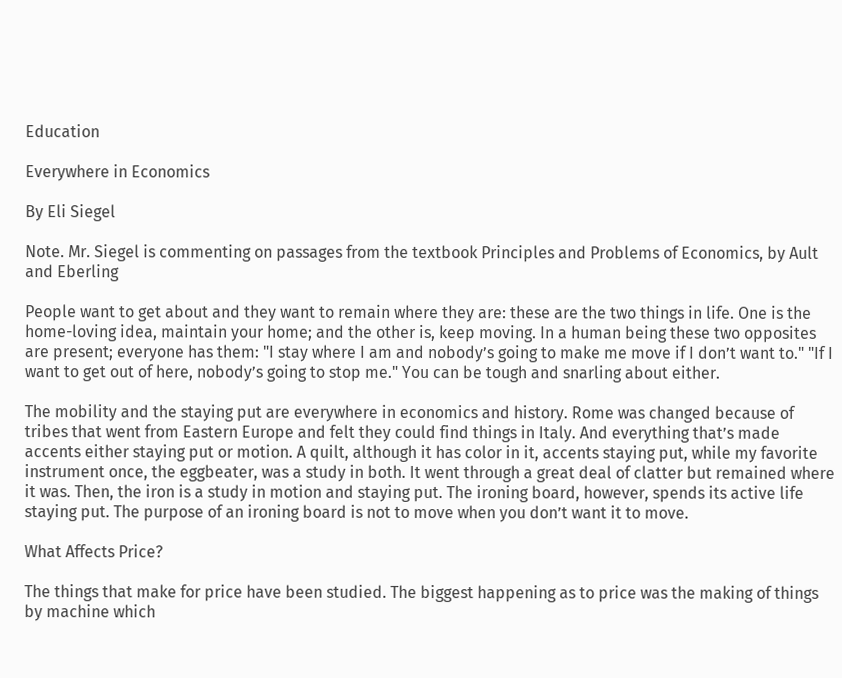Education

Everywhere in Economics

By Eli Siegel

Note. Mr. Siegel is commenting on passages from the textbook Principles and Problems of Economics, by Ault and Eberling

People want to get about and they want to remain where they are: these are the two things in life. One is the home-loving idea, maintain your home; and the other is, keep moving. In a human being these two opposites are present; everyone has them: "I stay where I am and nobody’s going to make me move if I don’t want to." "If I want to get out of here, nobody’s going to stop me." You can be tough and snarling about either.

The mobility and the staying put are everywhere in economics and history. Rome was changed because of tribes that went from Eastern Europe and felt they could find things in Italy. And everything that’s made accents either staying put or motion. A quilt, although it has color in it, accents staying put, while my favorite instrument once, the eggbeater, was a study in both. It went through a great deal of clatter but remained where it was. Then, the iron is a study in motion and staying put. The ironing board, however, spends its active life staying put. The purpose of an ironing board is not to move when you don’t want it to move.

What Affects Price?

The things that make for price have been studied. The biggest happening as to price was the making of things by machine which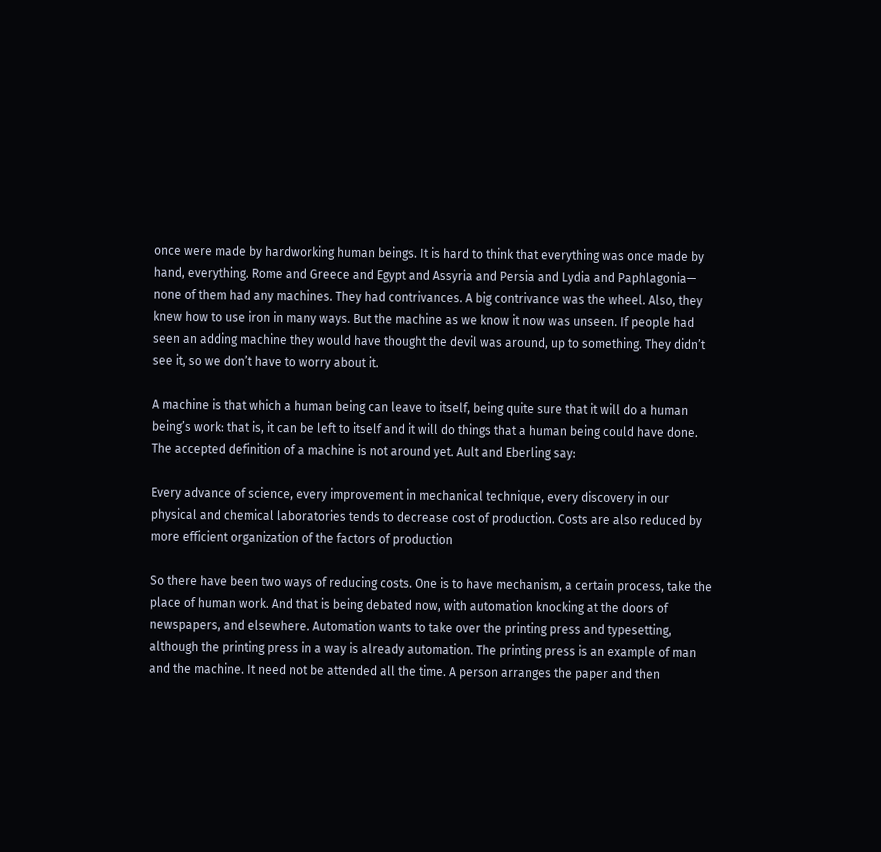once were made by hardworking human beings. It is hard to think that everything was once made by hand, everything. Rome and Greece and Egypt and Assyria and Persia and Lydia and Paphlagonia— none of them had any machines. They had contrivances. A big contrivance was the wheel. Also, they knew how to use iron in many ways. But the machine as we know it now was unseen. If people had seen an adding machine they would have thought the devil was around, up to something. They didn’t see it, so we don’t have to worry about it.

A machine is that which a human being can leave to itself, being quite sure that it will do a human being’s work: that is, it can be left to itself and it will do things that a human being could have done. The accepted definition of a machine is not around yet. Ault and Eberling say:

Every advance of science, every improvement in mechanical technique, every discovery in our physical and chemical laboratories tends to decrease cost of production. Costs are also reduced by more efficient organization of the factors of production

So there have been two ways of reducing costs. One is to have mechanism, a certain process, take the place of human work. And that is being debated now, with automation knocking at the doors of newspapers, and elsewhere. Automation wants to take over the printing press and typesetting, although the printing press in a way is already automation. The printing press is an example of man and the machine. It need not be attended all the time. A person arranges the paper and then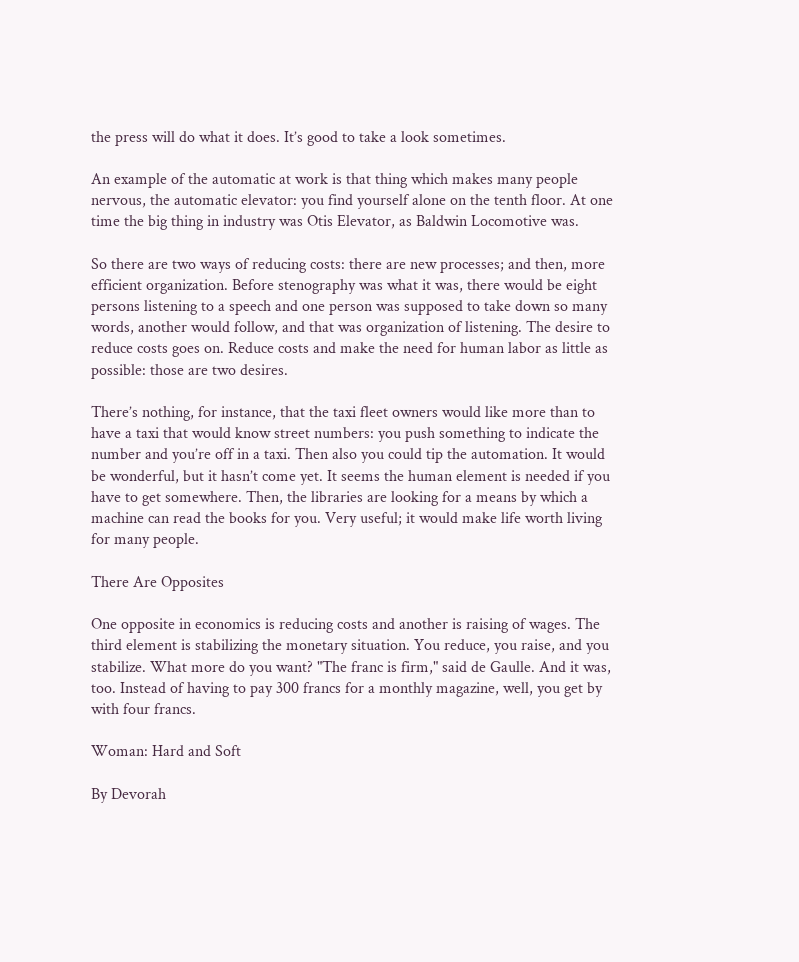the press will do what it does. It’s good to take a look sometimes.

An example of the automatic at work is that thing which makes many people nervous, the automatic elevator: you find yourself alone on the tenth floor. At one time the big thing in industry was Otis Elevator, as Baldwin Locomotive was.

So there are two ways of reducing costs: there are new processes; and then, more efficient organization. Before stenography was what it was, there would be eight persons listening to a speech and one person was supposed to take down so many words, another would follow, and that was organization of listening. The desire to reduce costs goes on. Reduce costs and make the need for human labor as little as possible: those are two desires.

There’s nothing, for instance, that the taxi fleet owners would like more than to have a taxi that would know street numbers: you push something to indicate the number and you’re off in a taxi. Then also you could tip the automation. It would be wonderful, but it hasn’t come yet. It seems the human element is needed if you have to get somewhere. Then, the libraries are looking for a means by which a machine can read the books for you. Very useful; it would make life worth living for many people.

There Are Opposites

One opposite in economics is reducing costs and another is raising of wages. The third element is stabilizing the monetary situation. You reduce, you raise, and you stabilize. What more do you want? "The franc is firm," said de Gaulle. And it was, too. Instead of having to pay 300 francs for a monthly magazine, well, you get by with four francs.

Woman: Hard and Soft

By Devorah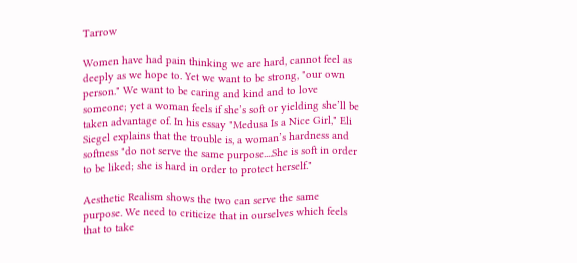Tarrow

Women have had pain thinking we are hard, cannot feel as deeply as we hope to. Yet we want to be strong, "our own person." We want to be caring and kind and to love someone; yet a woman feels if she’s soft or yielding she’ll be taken advantage of. In his essay "Medusa Is a Nice Girl," Eli Siegel explains that the trouble is, a woman’s hardness and softness "do not serve the same purpose....She is soft in order to be liked; she is hard in order to protect herself."

Aesthetic Realism shows the two can serve the same purpose. We need to criticize that in ourselves which feels that to take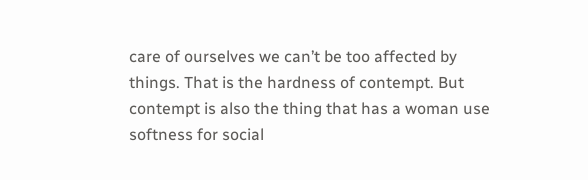care of ourselves we can’t be too affected by things. That is the hardness of contempt. But contempt is also the thing that has a woman use softness for social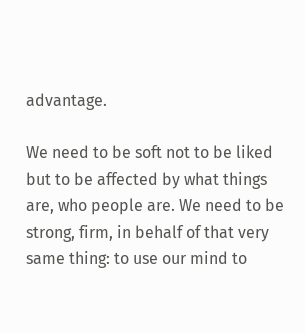advantage.

We need to be soft not to be liked but to be affected by what things are, who people are. We need to be strong, firm, in behalf of that very same thing: to use our mind to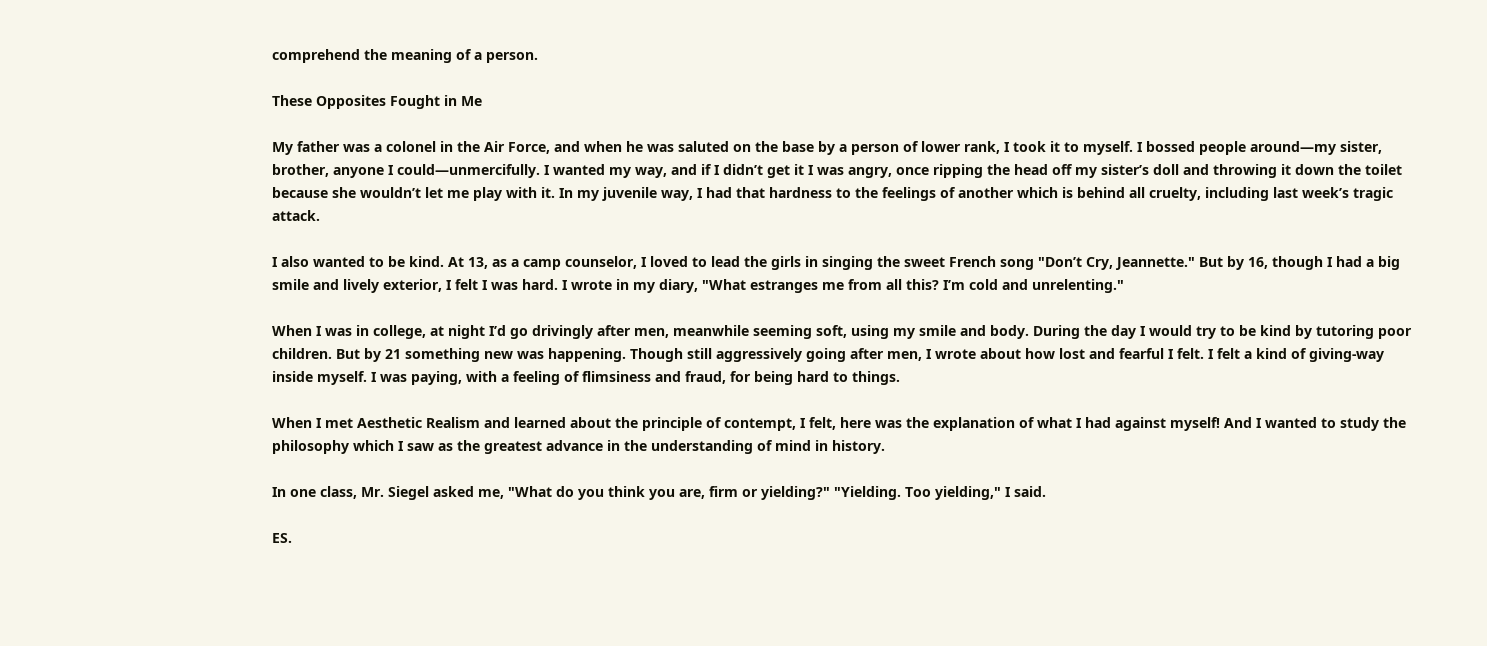comprehend the meaning of a person.

These Opposites Fought in Me

My father was a colonel in the Air Force, and when he was saluted on the base by a person of lower rank, I took it to myself. I bossed people around—my sister, brother, anyone I could—unmercifully. I wanted my way, and if I didn’t get it I was angry, once ripping the head off my sister’s doll and throwing it down the toilet because she wouldn’t let me play with it. In my juvenile way, I had that hardness to the feelings of another which is behind all cruelty, including last week’s tragic attack.

I also wanted to be kind. At 13, as a camp counselor, I loved to lead the girls in singing the sweet French song "Don’t Cry, Jeannette." But by 16, though I had a big smile and lively exterior, I felt I was hard. I wrote in my diary, "What estranges me from all this? I’m cold and unrelenting."

When I was in college, at night I’d go drivingly after men, meanwhile seeming soft, using my smile and body. During the day I would try to be kind by tutoring poor children. But by 21 something new was happening. Though still aggressively going after men, I wrote about how lost and fearful I felt. I felt a kind of giving-way inside myself. I was paying, with a feeling of flimsiness and fraud, for being hard to things.

When I met Aesthetic Realism and learned about the principle of contempt, I felt, here was the explanation of what I had against myself! And I wanted to study the philosophy which I saw as the greatest advance in the understanding of mind in history.

In one class, Mr. Siegel asked me, "What do you think you are, firm or yielding?" "Yielding. Too yielding," I said.

ES.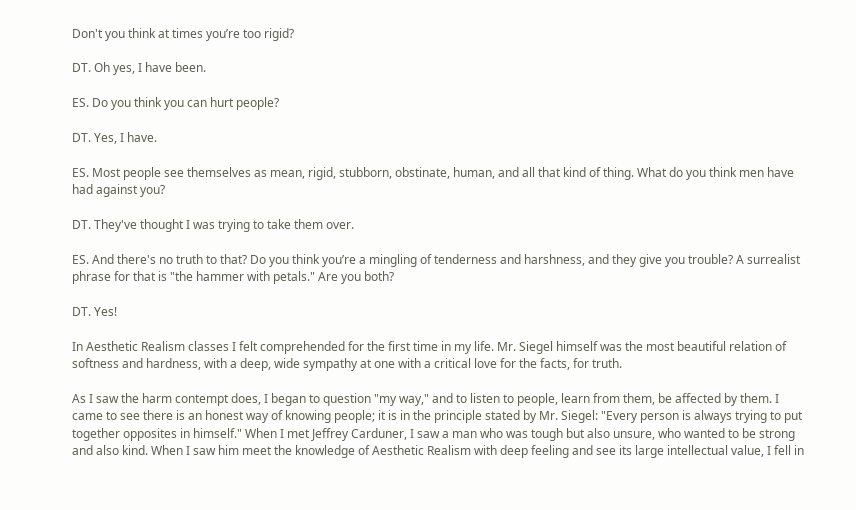Don't you think at times you’re too rigid?

DT. Oh yes, I have been.

ES. Do you think you can hurt people?

DT. Yes, I have.

ES. Most people see themselves as mean, rigid, stubborn, obstinate, human, and all that kind of thing. What do you think men have had against you?

DT. They've thought I was trying to take them over.

ES. And there's no truth to that? Do you think you’re a mingling of tenderness and harshness, and they give you trouble? A surrealist phrase for that is "the hammer with petals." Are you both?

DT. Yes!

In Aesthetic Realism classes I felt comprehended for the first time in my life. Mr. Siegel himself was the most beautiful relation of softness and hardness, with a deep, wide sympathy at one with a critical love for the facts, for truth.

As I saw the harm contempt does, I began to question "my way," and to listen to people, learn from them, be affected by them. I came to see there is an honest way of knowing people; it is in the principle stated by Mr. Siegel: "Every person is always trying to put together opposites in himself." When I met Jeffrey Carduner, I saw a man who was tough but also unsure, who wanted to be strong and also kind. When I saw him meet the knowledge of Aesthetic Realism with deep feeling and see its large intellectual value, I fell in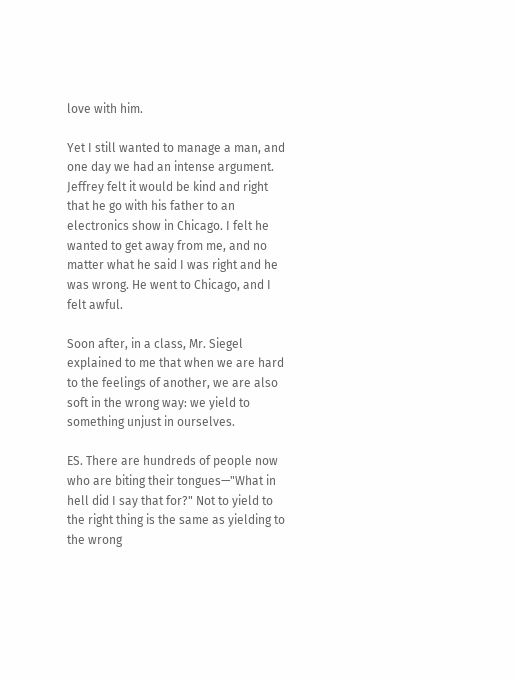love with him.

Yet I still wanted to manage a man, and one day we had an intense argument. Jeffrey felt it would be kind and right that he go with his father to an electronics show in Chicago. I felt he wanted to get away from me, and no matter what he said I was right and he was wrong. He went to Chicago, and I felt awful.

Soon after, in a class, Mr. Siegel explained to me that when we are hard to the feelings of another, we are also soft in the wrong way: we yield to something unjust in ourselves.

ES. There are hundreds of people now who are biting their tongues—"What in hell did I say that for?" Not to yield to the right thing is the same as yielding to the wrong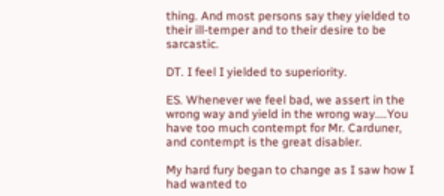thing. And most persons say they yielded to their ill-temper and to their desire to be sarcastic.

DT. I feel I yielded to superiority.

ES. Whenever we feel bad, we assert in the wrong way and yield in the wrong way....You have too much contempt for Mr. Carduner, and contempt is the great disabler.

My hard fury began to change as I saw how I had wanted to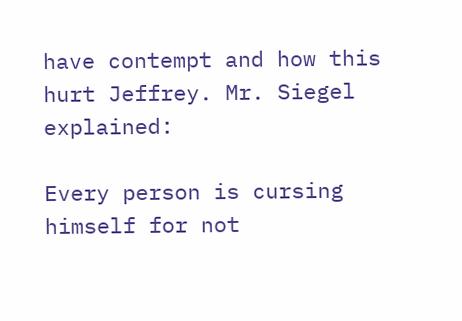have contempt and how this hurt Jeffrey. Mr. Siegel explained:

Every person is cursing himself for not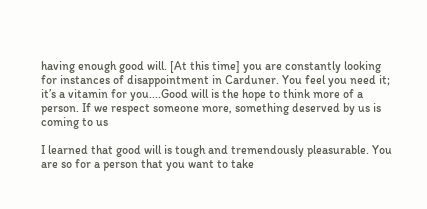having enough good will. [At this time] you are constantly looking for instances of disappointment in Carduner. You feel you need it; it’s a vitamin for you....Good will is the hope to think more of a person. If we respect someone more, something deserved by us is coming to us

I learned that good will is tough and tremendously pleasurable. You are so for a person that you want to take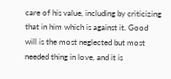care of his value, including by criticizing that in him which is against it. Good will is the most neglected but most needed thing in love, and it is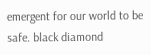emergent for our world to be safe. black diamond